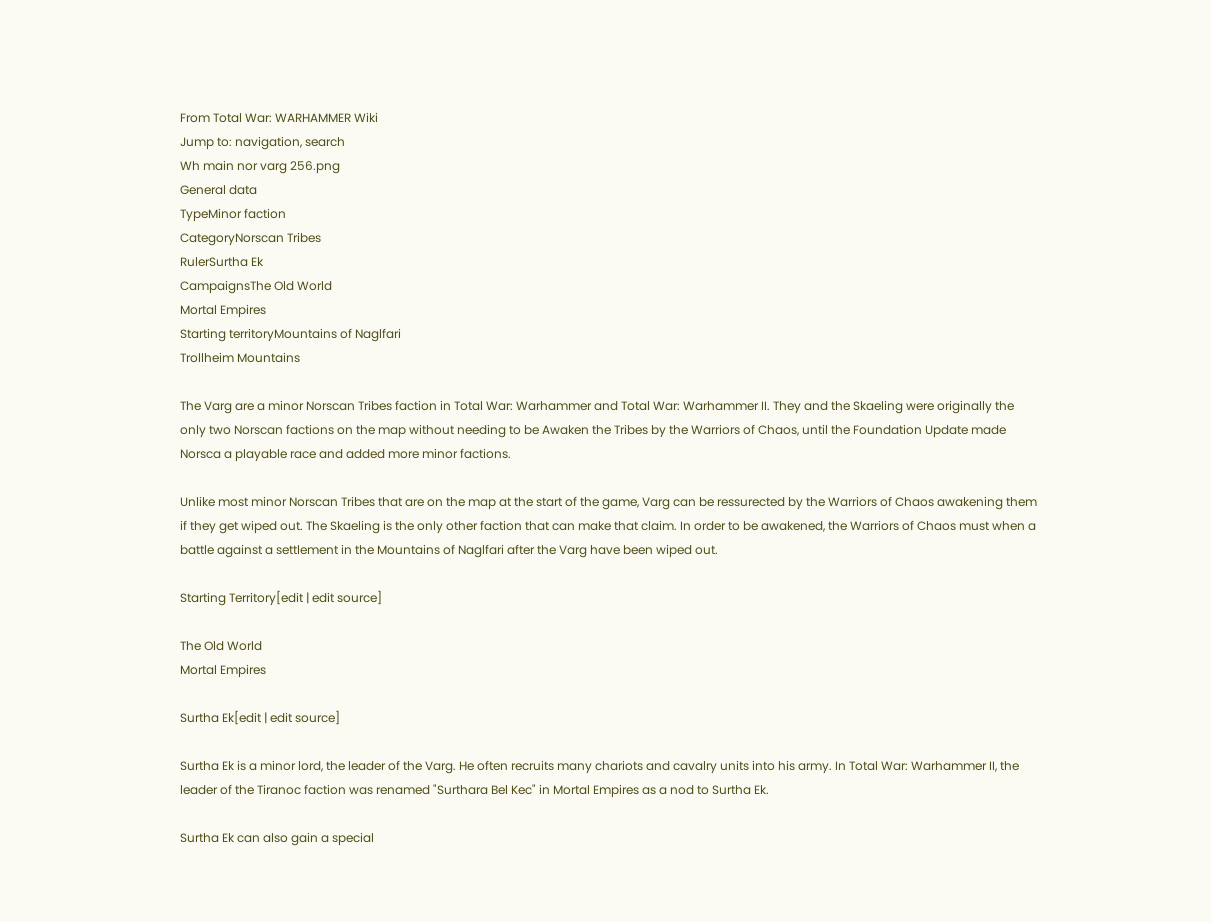From Total War: WARHAMMER Wiki
Jump to: navigation, search
Wh main nor varg 256.png
General data
TypeMinor faction
CategoryNorscan Tribes
RulerSurtha Ek
CampaignsThe Old World
Mortal Empires
Starting territoryMountains of Naglfari
Trollheim Mountains

The Varg are a minor Norscan Tribes faction in Total War: Warhammer and Total War: Warhammer II. They and the Skaeling were originally the only two Norscan factions on the map without needing to be Awaken the Tribes by the Warriors of Chaos, until the Foundation Update made Norsca a playable race and added more minor factions.

Unlike most minor Norscan Tribes that are on the map at the start of the game, Varg can be ressurected by the Warriors of Chaos awakening them if they get wiped out. The Skaeling is the only other faction that can make that claim. In order to be awakened, the Warriors of Chaos must when a battle against a settlement in the Mountains of Naglfari after the Varg have been wiped out.

Starting Territory[edit | edit source]

The Old World
Mortal Empires

Surtha Ek[edit | edit source]

Surtha Ek is a minor lord, the leader of the Varg. He often recruits many chariots and cavalry units into his army. In Total War: Warhammer II, the leader of the Tiranoc faction was renamed "Surthara Bel Kec" in Mortal Empires as a nod to Surtha Ek.

Surtha Ek can also gain a special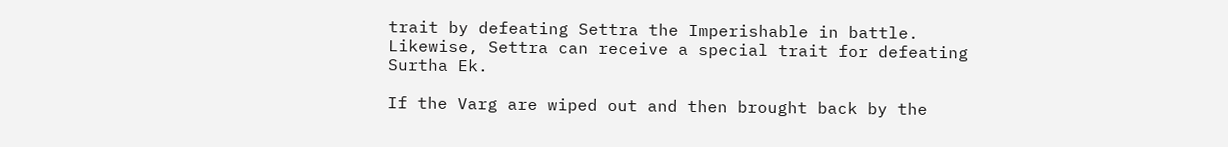trait by defeating Settra the Imperishable in battle. Likewise, Settra can receive a special trait for defeating Surtha Ek.

If the Varg are wiped out and then brought back by the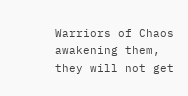Warriors of Chaos awakening them, they will not get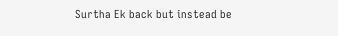Surtha Ek back but instead be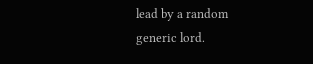lead by a random generic lord.